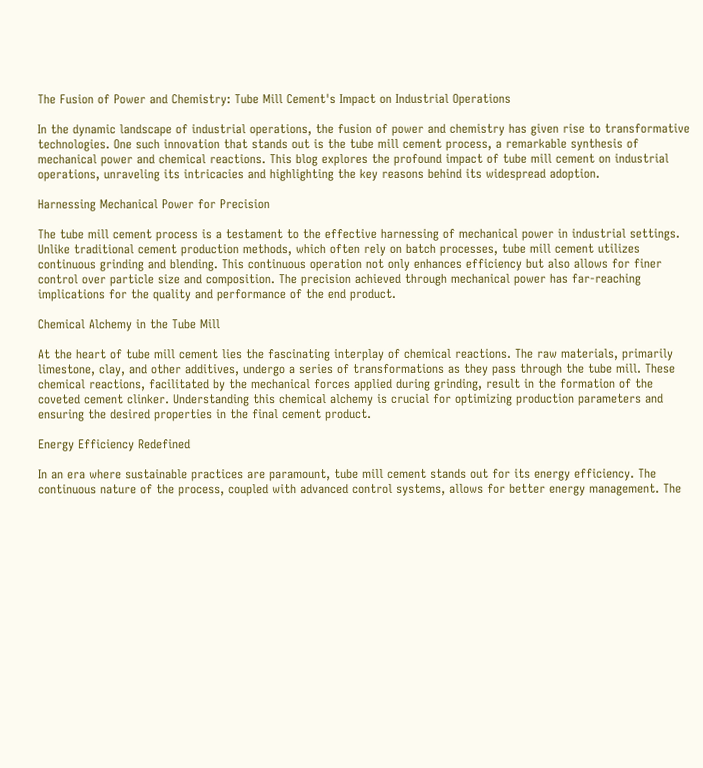The Fusion of Power and Chemistry: Tube Mill Cement's Impact on Industrial Operations

In the dynamic landscape of industrial operations, the fusion of power and chemistry has given rise to transformative technologies. One such innovation that stands out is the tube mill cement process, a remarkable synthesis of mechanical power and chemical reactions. This blog explores the profound impact of tube mill cement on industrial operations, unraveling its intricacies and highlighting the key reasons behind its widespread adoption.

Harnessing Mechanical Power for Precision

The tube mill cement process is a testament to the effective harnessing of mechanical power in industrial settings. Unlike traditional cement production methods, which often rely on batch processes, tube mill cement utilizes continuous grinding and blending. This continuous operation not only enhances efficiency but also allows for finer control over particle size and composition. The precision achieved through mechanical power has far-reaching implications for the quality and performance of the end product.

Chemical Alchemy in the Tube Mill

At the heart of tube mill cement lies the fascinating interplay of chemical reactions. The raw materials, primarily limestone, clay, and other additives, undergo a series of transformations as they pass through the tube mill. These chemical reactions, facilitated by the mechanical forces applied during grinding, result in the formation of the coveted cement clinker. Understanding this chemical alchemy is crucial for optimizing production parameters and ensuring the desired properties in the final cement product.

Energy Efficiency Redefined

In an era where sustainable practices are paramount, tube mill cement stands out for its energy efficiency. The continuous nature of the process, coupled with advanced control systems, allows for better energy management. The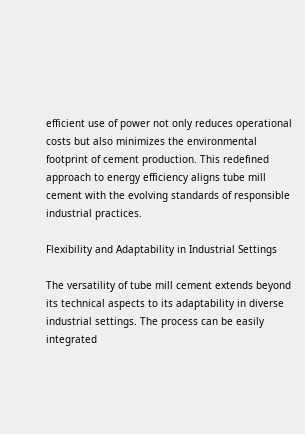efficient use of power not only reduces operational costs but also minimizes the environmental footprint of cement production. This redefined approach to energy efficiency aligns tube mill cement with the evolving standards of responsible industrial practices.

Flexibility and Adaptability in Industrial Settings

The versatility of tube mill cement extends beyond its technical aspects to its adaptability in diverse industrial settings. The process can be easily integrated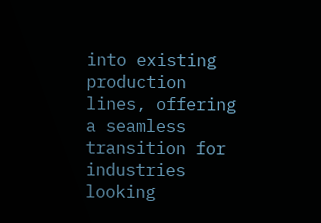into existing production lines, offering a seamless transition for industries looking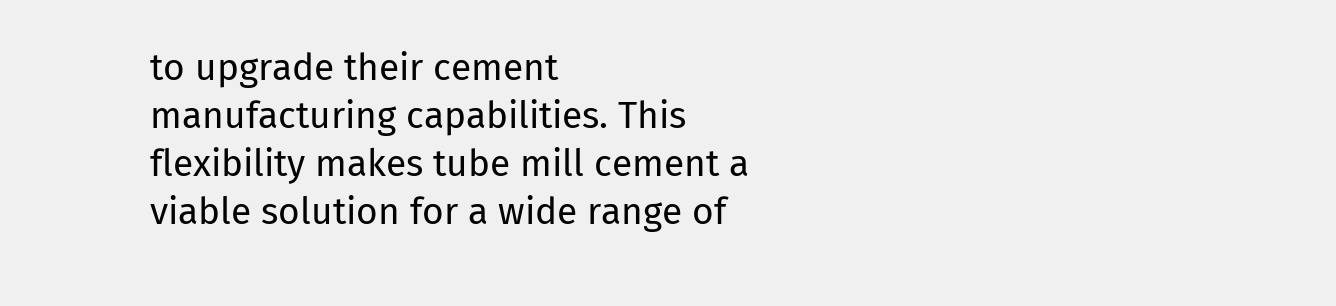to upgrade their cement manufacturing capabilities. This flexibility makes tube mill cement a viable solution for a wide range of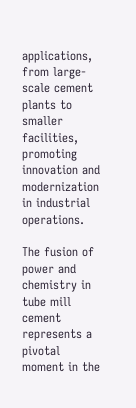applications, from large-scale cement plants to smaller facilities, promoting innovation and modernization in industrial operations.

The fusion of power and chemistry in tube mill cement represents a pivotal moment in the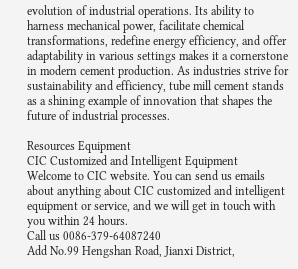evolution of industrial operations. Its ability to harness mechanical power, facilitate chemical transformations, redefine energy efficiency, and offer adaptability in various settings makes it a cornerstone in modern cement production. As industries strive for sustainability and efficiency, tube mill cement stands as a shining example of innovation that shapes the future of industrial processes.

Resources Equipment
CIC Customized and Intelligent Equipment
Welcome to CIC website. You can send us emails about anything about CIC customized and intelligent equipment or service, and we will get in touch with you within 24 hours.
Call us 0086-379-64087240
Add No.99 Hengshan Road, Jianxi District,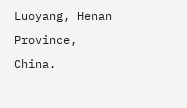Luoyang, Henan Province, China.